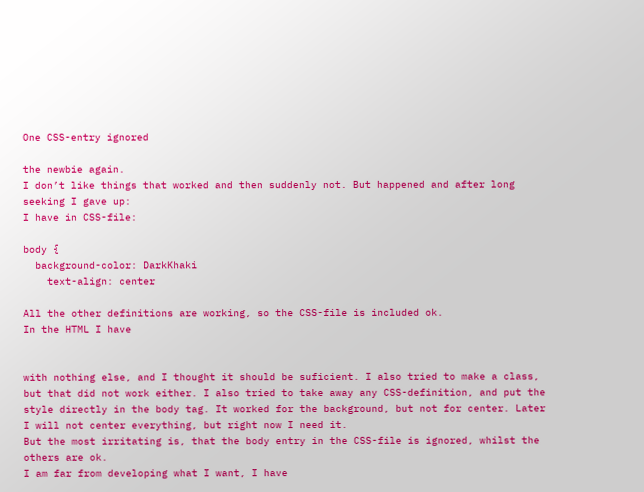One CSS-entry ignored

the newbie again.
I don’t like things that worked and then suddenly not. But happened and after long seeking I gave up:
I have in CSS-file:

body {
  background-color: DarkKhaki
    text-align: center

All the other definitions are working, so the CSS-file is included ok.
In the HTML I have


with nothing else, and I thought it should be suficient. I also tried to make a class, but that did not work either. I also tried to take away any CSS-definition, and put the style directly in the body tag. It worked for the background, but not for center. Later I will not center everything, but right now I need it.
But the most irritating is, that the body entry in the CSS-file is ignored, whilst the others are ok.
I am far from developing what I want, I have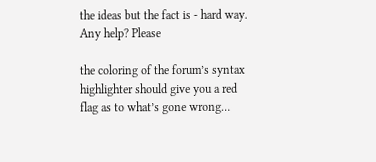the ideas but the fact is - hard way.
Any help? Please

the coloring of the forum’s syntax highlighter should give you a red flag as to what’s gone wrong…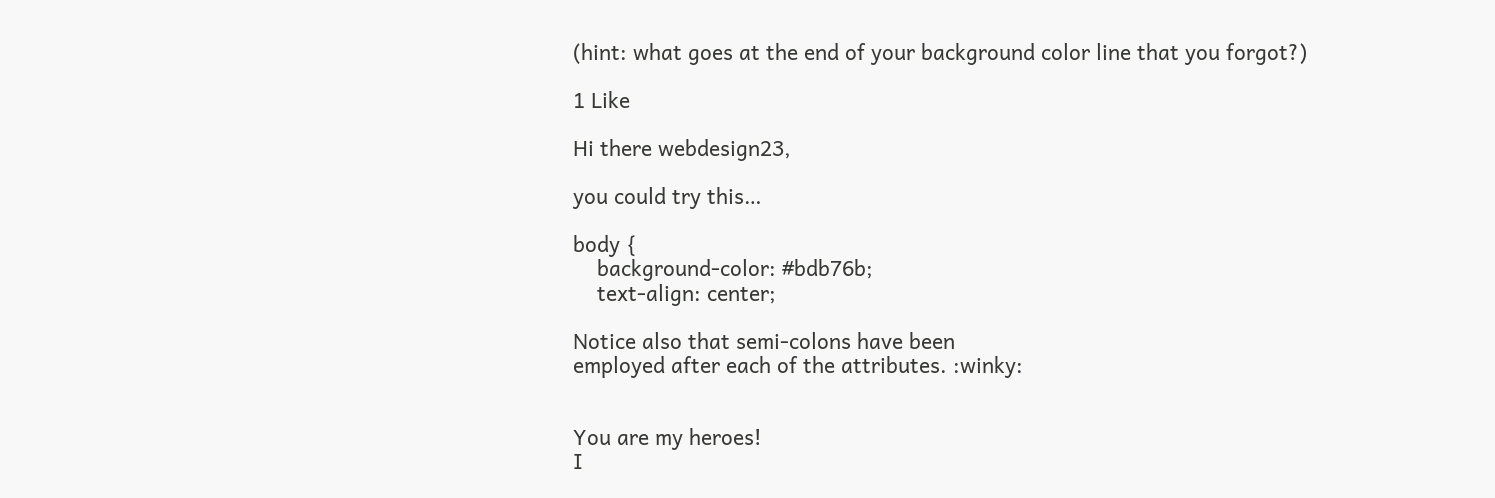(hint: what goes at the end of your background color line that you forgot?)

1 Like

Hi there webdesign23,

you could try this…

body {
    background-color: #bdb76b;
    text-align: center;

Notice also that semi-colons have been
employed after each of the attributes. :winky:


You are my heroes!
I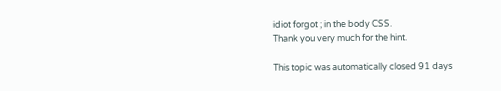idiot forgot ; in the body CSS.
Thank you very much for the hint.

This topic was automatically closed 91 days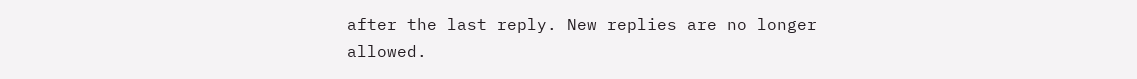after the last reply. New replies are no longer allowed.